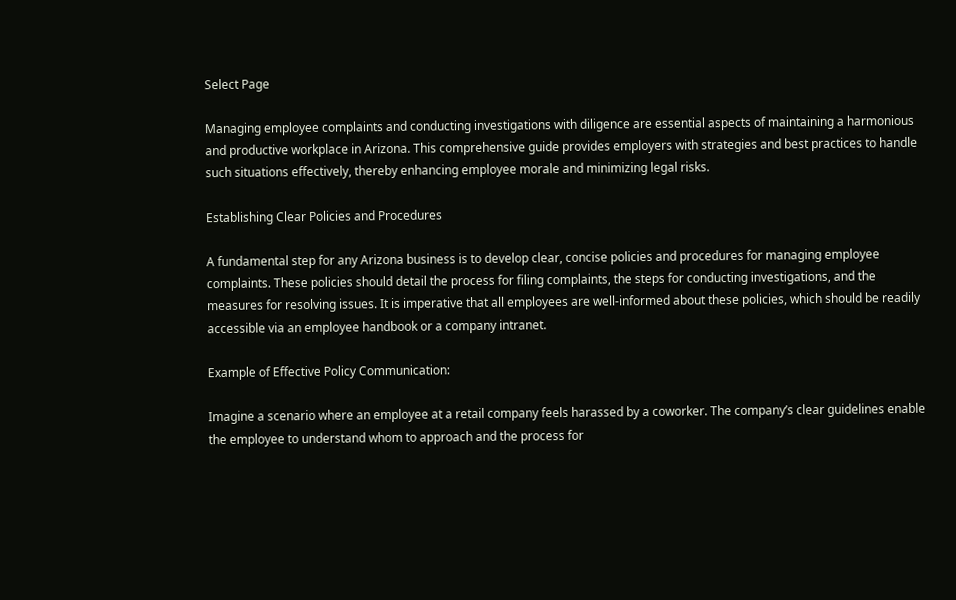Select Page

Managing employee complaints and conducting investigations with diligence are essential aspects of maintaining a harmonious and productive workplace in Arizona. This comprehensive guide provides employers with strategies and best practices to handle such situations effectively, thereby enhancing employee morale and minimizing legal risks.

Establishing Clear Policies and Procedures

A fundamental step for any Arizona business is to develop clear, concise policies and procedures for managing employee complaints. These policies should detail the process for filing complaints, the steps for conducting investigations, and the measures for resolving issues. It is imperative that all employees are well-informed about these policies, which should be readily accessible via an employee handbook or a company intranet.

Example of Effective Policy Communication:

Imagine a scenario where an employee at a retail company feels harassed by a coworker. The company’s clear guidelines enable the employee to understand whom to approach and the process for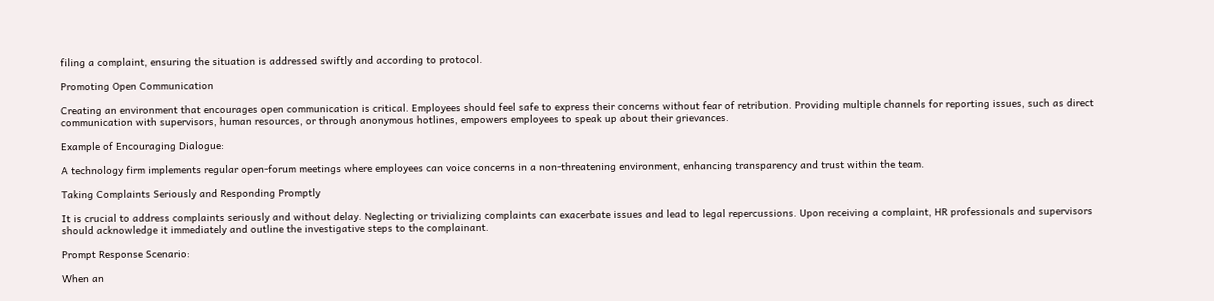filing a complaint, ensuring the situation is addressed swiftly and according to protocol.

Promoting Open Communication

Creating an environment that encourages open communication is critical. Employees should feel safe to express their concerns without fear of retribution. Providing multiple channels for reporting issues, such as direct communication with supervisors, human resources, or through anonymous hotlines, empowers employees to speak up about their grievances.

Example of Encouraging Dialogue:

A technology firm implements regular open-forum meetings where employees can voice concerns in a non-threatening environment, enhancing transparency and trust within the team.

Taking Complaints Seriously and Responding Promptly

It is crucial to address complaints seriously and without delay. Neglecting or trivializing complaints can exacerbate issues and lead to legal repercussions. Upon receiving a complaint, HR professionals and supervisors should acknowledge it immediately and outline the investigative steps to the complainant.

Prompt Response Scenario:

When an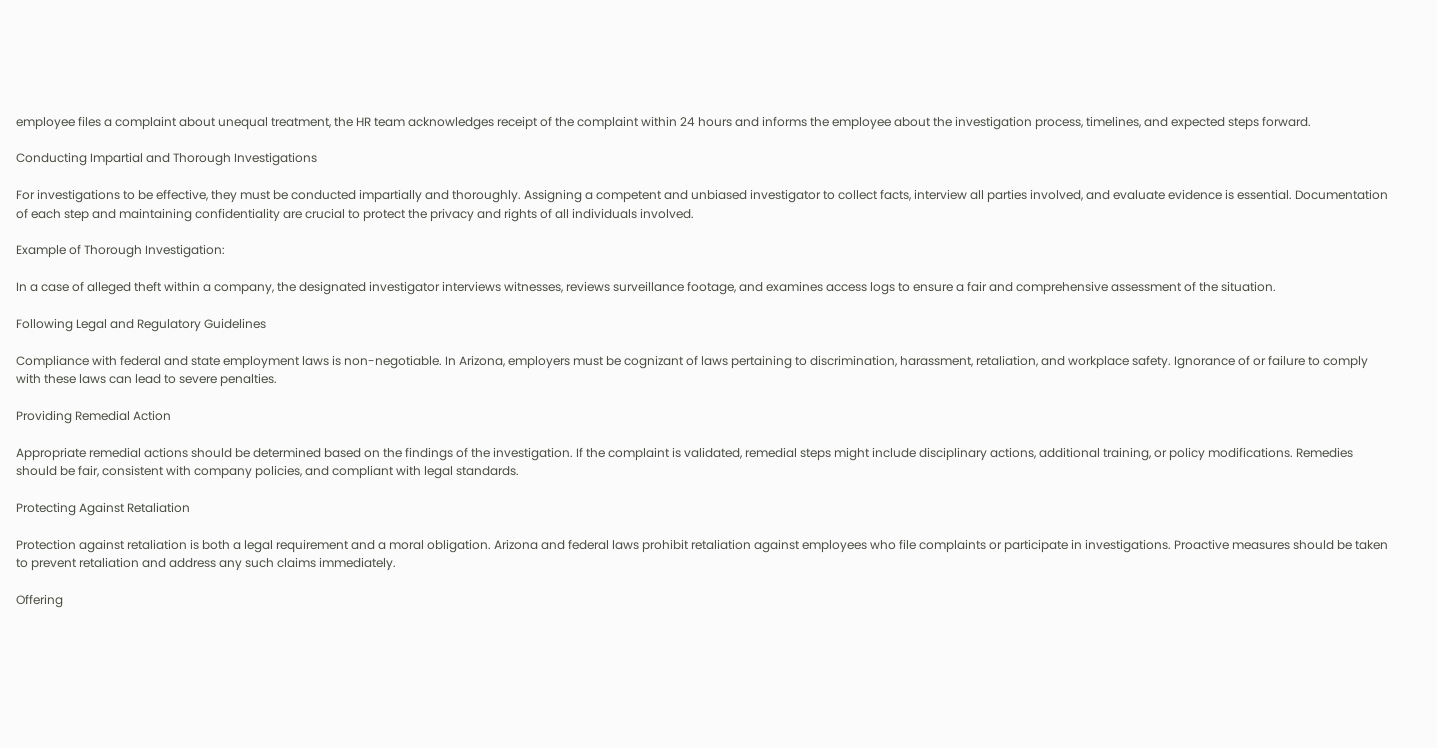employee files a complaint about unequal treatment, the HR team acknowledges receipt of the complaint within 24 hours and informs the employee about the investigation process, timelines, and expected steps forward.

Conducting Impartial and Thorough Investigations

For investigations to be effective, they must be conducted impartially and thoroughly. Assigning a competent and unbiased investigator to collect facts, interview all parties involved, and evaluate evidence is essential. Documentation of each step and maintaining confidentiality are crucial to protect the privacy and rights of all individuals involved.

Example of Thorough Investigation:

In a case of alleged theft within a company, the designated investigator interviews witnesses, reviews surveillance footage, and examines access logs to ensure a fair and comprehensive assessment of the situation.

Following Legal and Regulatory Guidelines

Compliance with federal and state employment laws is non-negotiable. In Arizona, employers must be cognizant of laws pertaining to discrimination, harassment, retaliation, and workplace safety. Ignorance of or failure to comply with these laws can lead to severe penalties.

Providing Remedial Action

Appropriate remedial actions should be determined based on the findings of the investigation. If the complaint is validated, remedial steps might include disciplinary actions, additional training, or policy modifications. Remedies should be fair, consistent with company policies, and compliant with legal standards.

Protecting Against Retaliation

Protection against retaliation is both a legal requirement and a moral obligation. Arizona and federal laws prohibit retaliation against employees who file complaints or participate in investigations. Proactive measures should be taken to prevent retaliation and address any such claims immediately.

Offering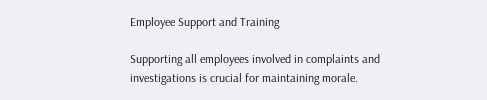Employee Support and Training

Supporting all employees involved in complaints and investigations is crucial for maintaining morale.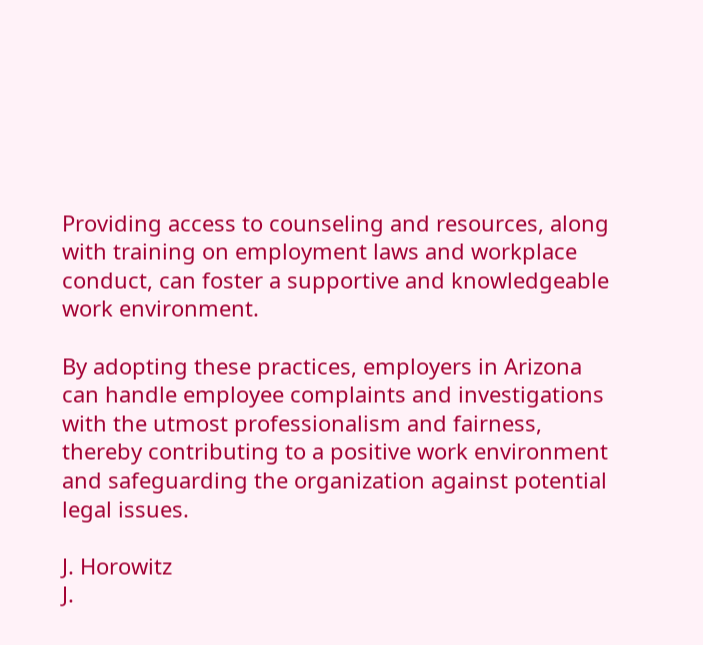Providing access to counseling and resources, along with training on employment laws and workplace conduct, can foster a supportive and knowledgeable work environment.

By adopting these practices, employers in Arizona can handle employee complaints and investigations with the utmost professionalism and fairness, thereby contributing to a positive work environment and safeguarding the organization against potential legal issues.

J. Horowitz
J.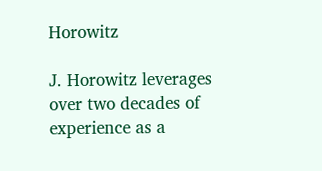Horowitz

J. Horowitz leverages over two decades of experience as a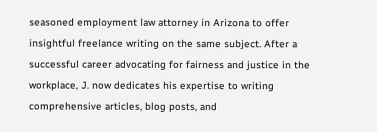seasoned employment law attorney in Arizona to offer insightful freelance writing on the same subject. After a successful career advocating for fairness and justice in the workplace, J. now dedicates his expertise to writing comprehensive articles, blog posts, and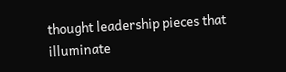thought leadership pieces that illuminate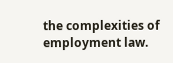the complexities of employment law.